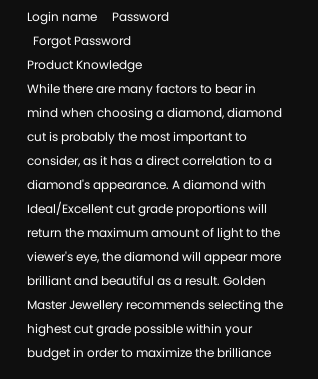Login name     Password
  Forgot Password
Product Knowledge
While there are many factors to bear in mind when choosing a diamond, diamond cut is probably the most important to consider, as it has a direct correlation to a diamond's appearance. A diamond with Ideal/Excellent cut grade proportions will return the maximum amount of light to the viewer's eye, the diamond will appear more brilliant and beautiful as a result. Golden Master Jewellery recommends selecting the highest cut grade possible within your budget in order to maximize the brilliance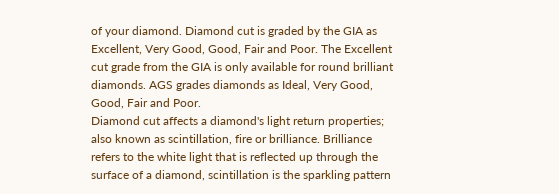of your diamond. Diamond cut is graded by the GIA as Excellent, Very Good, Good, Fair and Poor. The Excellent cut grade from the GIA is only available for round brilliant diamonds. AGS grades diamonds as Ideal, Very Good, Good, Fair and Poor.
Diamond cut affects a diamond's light return properties; also known as scintillation, fire or brilliance. Brilliance refers to the white light that is reflected up through the surface of a diamond, scintillation is the sparkling pattern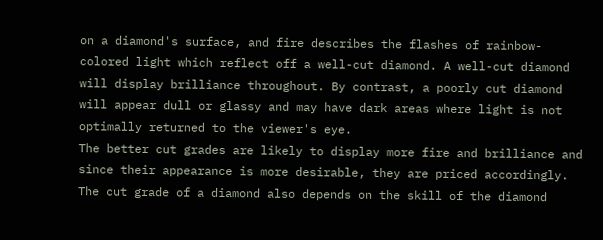on a diamond's surface, and fire describes the flashes of rainbow-colored light which reflect off a well-cut diamond. A well-cut diamond will display brilliance throughout. By contrast, a poorly cut diamond will appear dull or glassy and may have dark areas where light is not optimally returned to the viewer's eye.
The better cut grades are likely to display more fire and brilliance and since their appearance is more desirable, they are priced accordingly. The cut grade of a diamond also depends on the skill of the diamond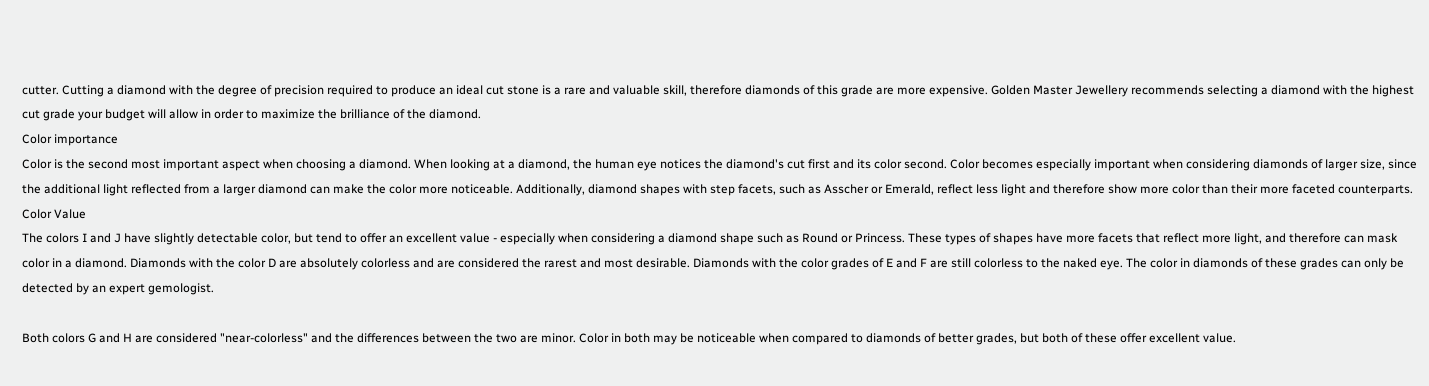cutter. Cutting a diamond with the degree of precision required to produce an ideal cut stone is a rare and valuable skill, therefore diamonds of this grade are more expensive. Golden Master Jewellery recommends selecting a diamond with the highest cut grade your budget will allow in order to maximize the brilliance of the diamond.
Color importance
Color is the second most important aspect when choosing a diamond. When looking at a diamond, the human eye notices the diamond's cut first and its color second. Color becomes especially important when considering diamonds of larger size, since the additional light reflected from a larger diamond can make the color more noticeable. Additionally, diamond shapes with step facets, such as Asscher or Emerald, reflect less light and therefore show more color than their more faceted counterparts.
Color Value
The colors I and J have slightly detectable color, but tend to offer an excellent value - especially when considering a diamond shape such as Round or Princess. These types of shapes have more facets that reflect more light, and therefore can mask color in a diamond. Diamonds with the color D are absolutely colorless and are considered the rarest and most desirable. Diamonds with the color grades of E and F are still colorless to the naked eye. The color in diamonds of these grades can only be detected by an expert gemologist.

Both colors G and H are considered "near-colorless" and the differences between the two are minor. Color in both may be noticeable when compared to diamonds of better grades, but both of these offer excellent value.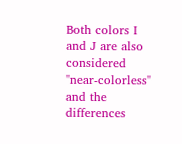Both colors I and J are also considered "near-colorless" and the differences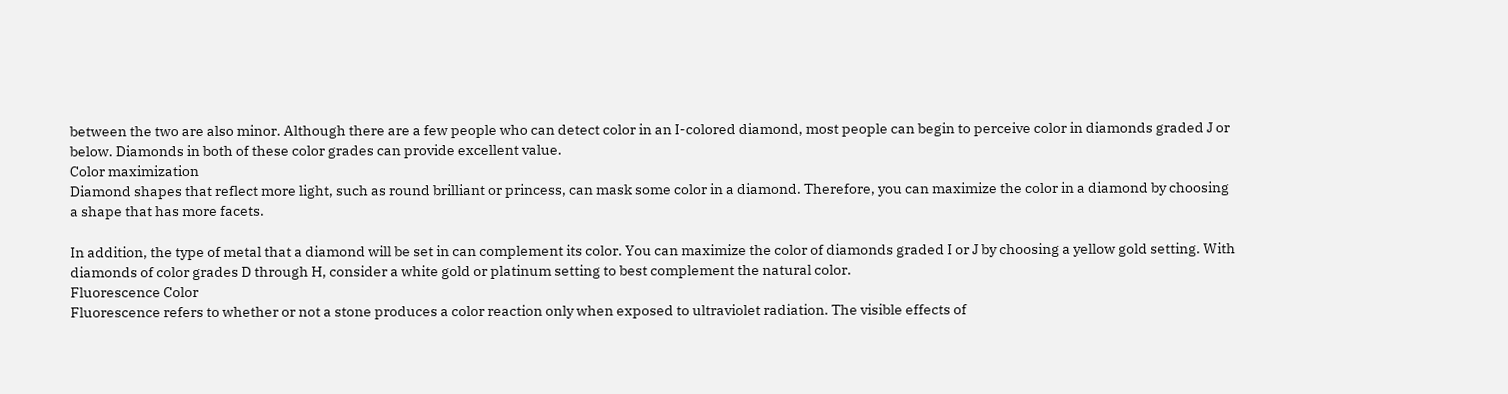between the two are also minor. Although there are a few people who can detect color in an I-colored diamond, most people can begin to perceive color in diamonds graded J or below. Diamonds in both of these color grades can provide excellent value.
Color maximization
Diamond shapes that reflect more light, such as round brilliant or princess, can mask some color in a diamond. Therefore, you can maximize the color in a diamond by choosing a shape that has more facets.

In addition, the type of metal that a diamond will be set in can complement its color. You can maximize the color of diamonds graded I or J by choosing a yellow gold setting. With diamonds of color grades D through H, consider a white gold or platinum setting to best complement the natural color.
Fluorescence Color
Fluorescence refers to whether or not a stone produces a color reaction only when exposed to ultraviolet radiation. The visible effects of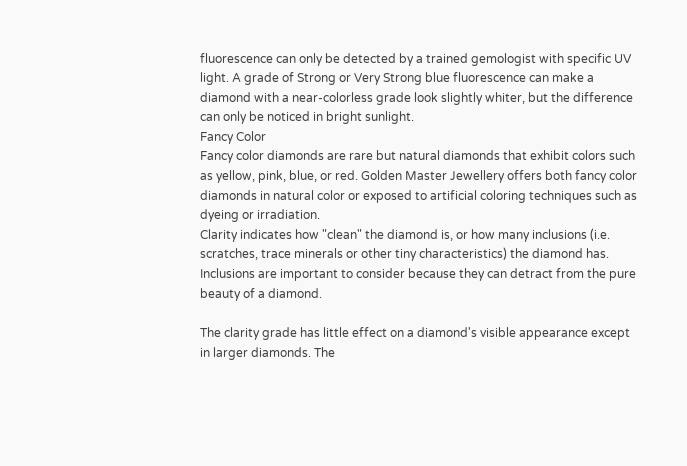fluorescence can only be detected by a trained gemologist with specific UV light. A grade of Strong or Very Strong blue fluorescence can make a diamond with a near-colorless grade look slightly whiter, but the difference can only be noticed in bright sunlight.
Fancy Color
Fancy color diamonds are rare but natural diamonds that exhibit colors such as yellow, pink, blue, or red. Golden Master Jewellery offers both fancy color diamonds in natural color or exposed to artificial coloring techniques such as dyeing or irradiation.
Clarity indicates how "clean" the diamond is, or how many inclusions (i.e. scratches, trace minerals or other tiny characteristics) the diamond has. Inclusions are important to consider because they can detract from the pure beauty of a diamond.

The clarity grade has little effect on a diamond's visible appearance except in larger diamonds. The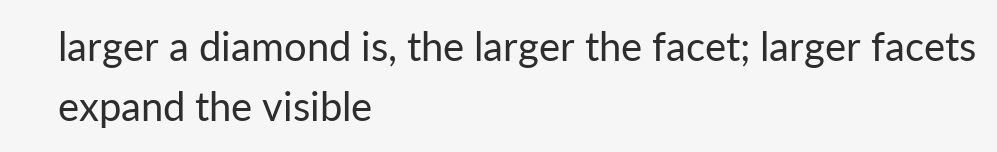larger a diamond is, the larger the facet; larger facets expand the visible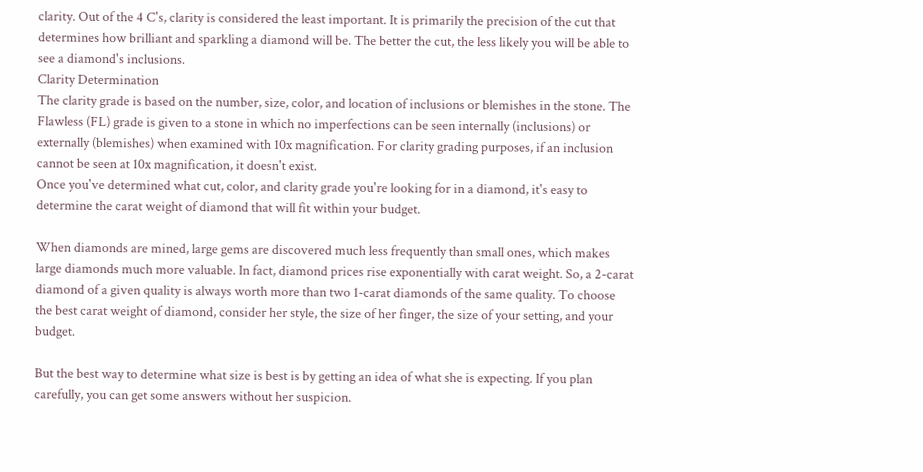clarity. Out of the 4 C's, clarity is considered the least important. It is primarily the precision of the cut that determines how brilliant and sparkling a diamond will be. The better the cut, the less likely you will be able to see a diamond's inclusions.
Clarity Determination
The clarity grade is based on the number, size, color, and location of inclusions or blemishes in the stone. The Flawless (FL) grade is given to a stone in which no imperfections can be seen internally (inclusions) or externally (blemishes) when examined with 10x magnification. For clarity grading purposes, if an inclusion cannot be seen at 10x magnification, it doesn't exist.
Once you've determined what cut, color, and clarity grade you're looking for in a diamond, it's easy to determine the carat weight of diamond that will fit within your budget.

When diamonds are mined, large gems are discovered much less frequently than small ones, which makes large diamonds much more valuable. In fact, diamond prices rise exponentially with carat weight. So, a 2-carat diamond of a given quality is always worth more than two 1-carat diamonds of the same quality. To choose the best carat weight of diamond, consider her style, the size of her finger, the size of your setting, and your budget.

But the best way to determine what size is best is by getting an idea of what she is expecting. If you plan carefully, you can get some answers without her suspicion.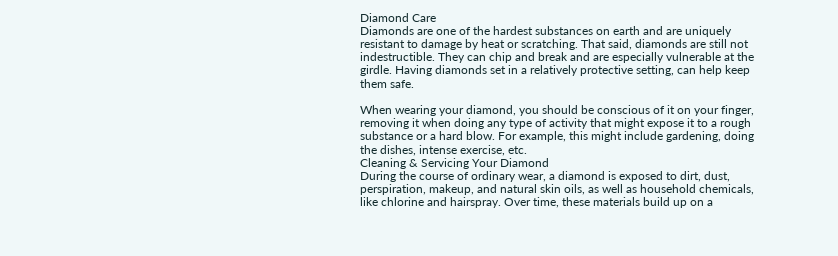Diamond Care
Diamonds are one of the hardest substances on earth and are uniquely resistant to damage by heat or scratching. That said, diamonds are still not indestructible. They can chip and break and are especially vulnerable at the girdle. Having diamonds set in a relatively protective setting, can help keep them safe.

When wearing your diamond, you should be conscious of it on your finger, removing it when doing any type of activity that might expose it to a rough substance or a hard blow. For example, this might include gardening, doing the dishes, intense exercise, etc.
Cleaning & Servicing Your Diamond
During the course of ordinary wear, a diamond is exposed to dirt, dust, perspiration, makeup, and natural skin oils, as well as household chemicals, like chlorine and hairspray. Over time, these materials build up on a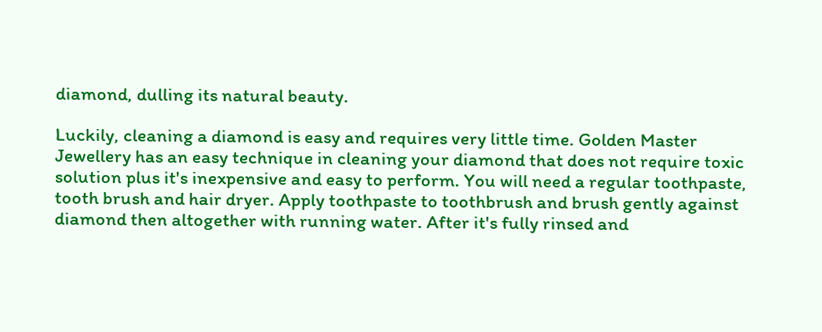diamond, dulling its natural beauty.

Luckily, cleaning a diamond is easy and requires very little time. Golden Master Jewellery has an easy technique in cleaning your diamond that does not require toxic solution plus it's inexpensive and easy to perform. You will need a regular toothpaste, tooth brush and hair dryer. Apply toothpaste to toothbrush and brush gently against diamond then altogether with running water. After it's fully rinsed and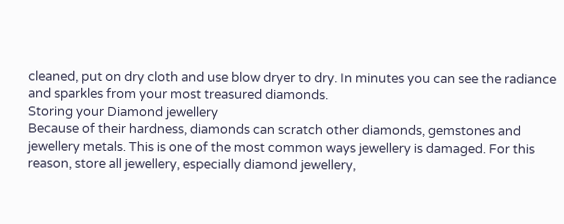cleaned, put on dry cloth and use blow dryer to dry. In minutes you can see the radiance and sparkles from your most treasured diamonds.
Storing your Diamond jewellery
Because of their hardness, diamonds can scratch other diamonds, gemstones and jewellery metals. This is one of the most common ways jewellery is damaged. For this reason, store all jewellery, especially diamond jewellery,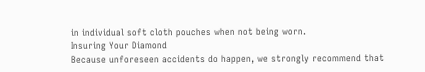in individual soft cloth pouches when not being worn.
Insuring Your Diamond
Because unforeseen accidents do happen, we strongly recommend that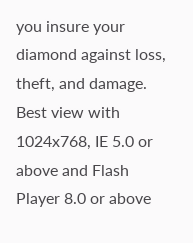you insure your diamond against loss, theft, and damage.
Best view with 1024x768, IE 5.0 or above and Flash Player 8.0 or above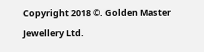Copyright 2018 ©. Golden Master Jewellery Ltd.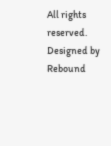All rights reserved.
Designed by Rebound